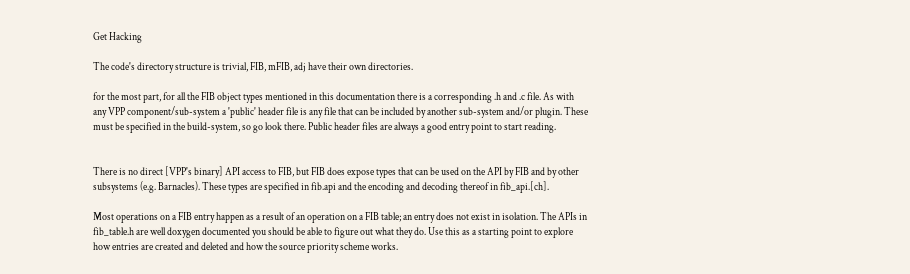Get Hacking

The code's directory structure is trivial, FIB, mFIB, adj have their own directories.

for the most part, for all the FIB object types mentioned in this documentation there is a corresponding .h and .c file. As with any VPP component/sub-system a 'public' header file is any file that can be included by another sub-system and/or plugin. These must be specified in the build-system, so go look there. Public header files are always a good entry point to start reading.


There is no direct [VPP's binary] API access to FIB, but FIB does expose types that can be used on the API by FIB and by other subsystems (e.g. Barnacles). These types are specified in fib.api and the encoding and decoding thereof in fib_api.[ch].

Most operations on a FIB entry happen as a result of an operation on a FIB table; an entry does not exist in isolation. The APIs in fib_table.h are well doxygen documented you should be able to figure out what they do. Use this as a starting point to explore how entries are created and deleted and how the source priority scheme works.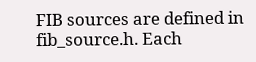FIB sources are defined in fib_source.h. Each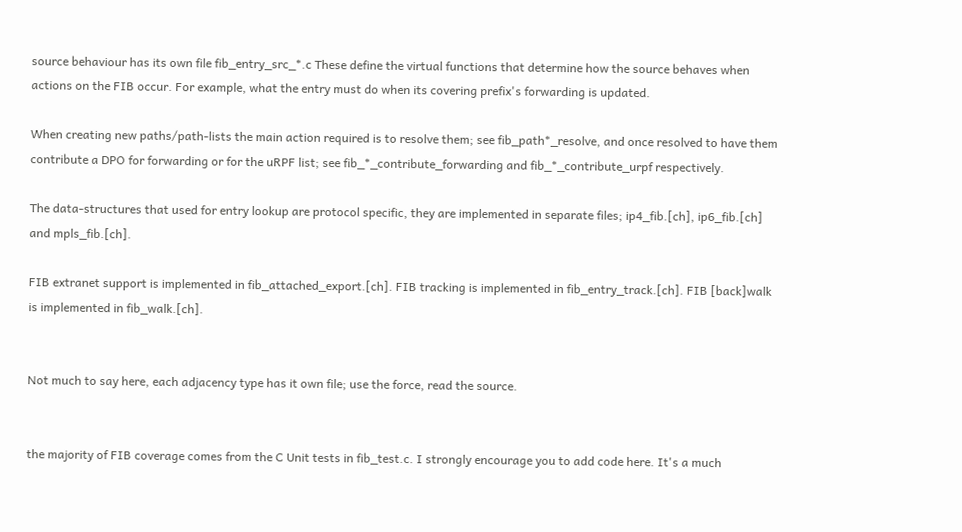source behaviour has its own file fib_entry_src_*.c These define the virtual functions that determine how the source behaves when actions on the FIB occur. For example, what the entry must do when its covering prefix's forwarding is updated.

When creating new paths/path-lists the main action required is to resolve them; see fib_path*_resolve, and once resolved to have them contribute a DPO for forwarding or for the uRPF list; see fib_*_contribute_forwarding and fib_*_contribute_urpf respectively.

The data-structures that used for entry lookup are protocol specific, they are implemented in separate files; ip4_fib.[ch], ip6_fib.[ch] and mpls_fib.[ch].

FIB extranet support is implemented in fib_attached_export.[ch]. FIB tracking is implemented in fib_entry_track.[ch]. FIB [back]walk is implemented in fib_walk.[ch].


Not much to say here, each adjacency type has it own file; use the force, read the source.


the majority of FIB coverage comes from the C Unit tests in fib_test.c. I strongly encourage you to add code here. It's a much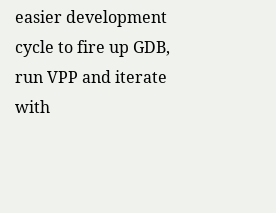easier development cycle to fire up GDB, run VPP and iterate with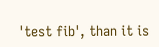'test fib', than it is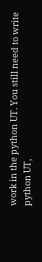work in the python UT. You still need to write python UT,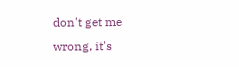don't get me wrong, it's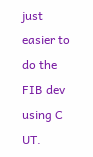just easier to do the FIB dev using C UT.